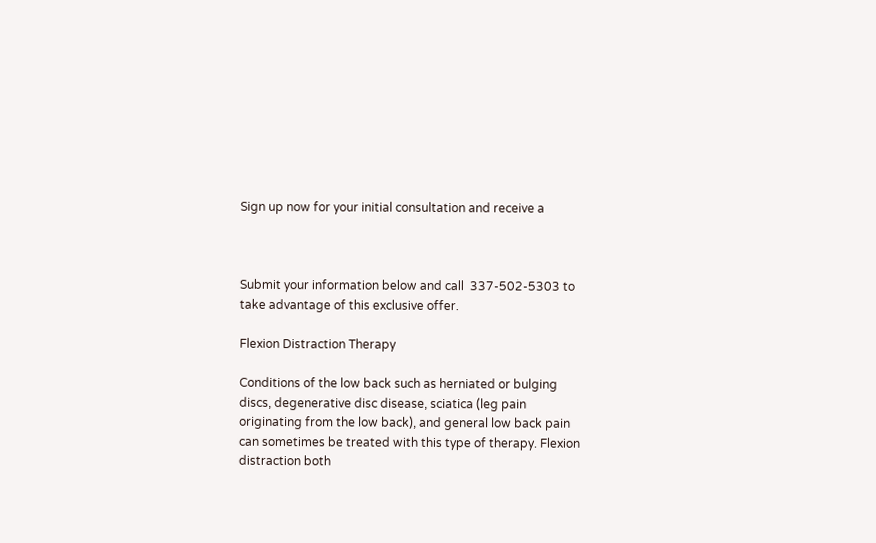Sign up now for your initial consultation and receive a



Submit your information below and call  337-502-5303 to take advantage of this exclusive offer.

Flexion Distraction Therapy

Conditions of the low back such as herniated or bulging discs, degenerative disc disease, sciatica (leg pain originating from the low back), and general low back pain can sometimes be treated with this type of therapy. Flexion distraction both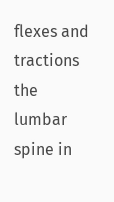flexes and tractions the lumbar spine in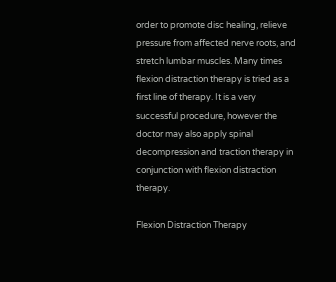order to promote disc healing, relieve pressure from affected nerve roots, and stretch lumbar muscles. Many times flexion distraction therapy is tried as a first line of therapy. It is a very successful procedure, however the doctor may also apply spinal decompression and traction therapy in conjunction with flexion distraction therapy.

Flexion Distraction Therapy